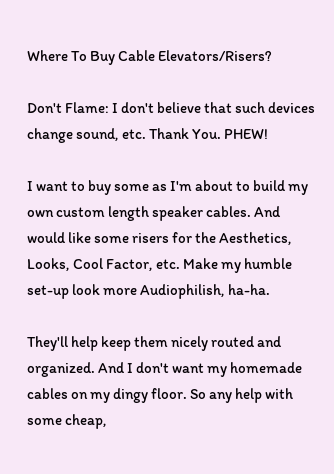Where To Buy Cable Elevators/Risers?

Don't Flame: I don't believe that such devices change sound, etc. Thank You. PHEW!

I want to buy some as I'm about to build my own custom length speaker cables. And would like some risers for the Aesthetics, Looks, Cool Factor, etc. Make my humble set-up look more Audiophilish, ha-ha.

They'll help keep them nicely routed and organized. And I don't want my homemade cables on my dingy floor. So any help with some cheap,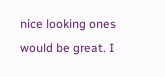nice looking ones would be great. I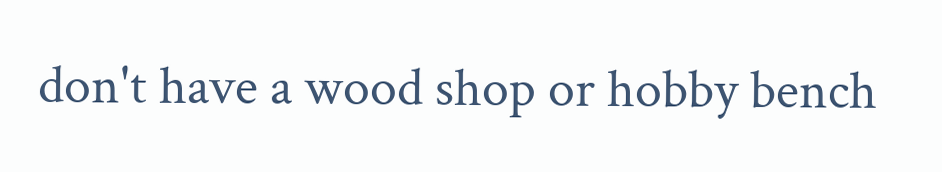don't have a wood shop or hobby bench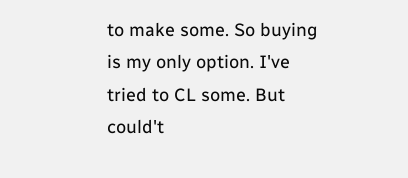to make some. So buying is my only option. I've tried to CL some. But could't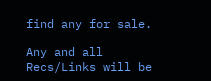find any for sale.

Any and all Recs/Links will be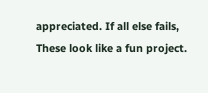appreciated. If all else fails, These look like a fun project.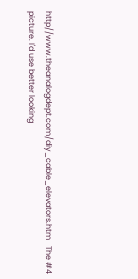http//www.theanalogdept.com/diy_cable_elevators.htm   The #4 picture. I'd use better looking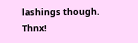lashings though. Thnx!